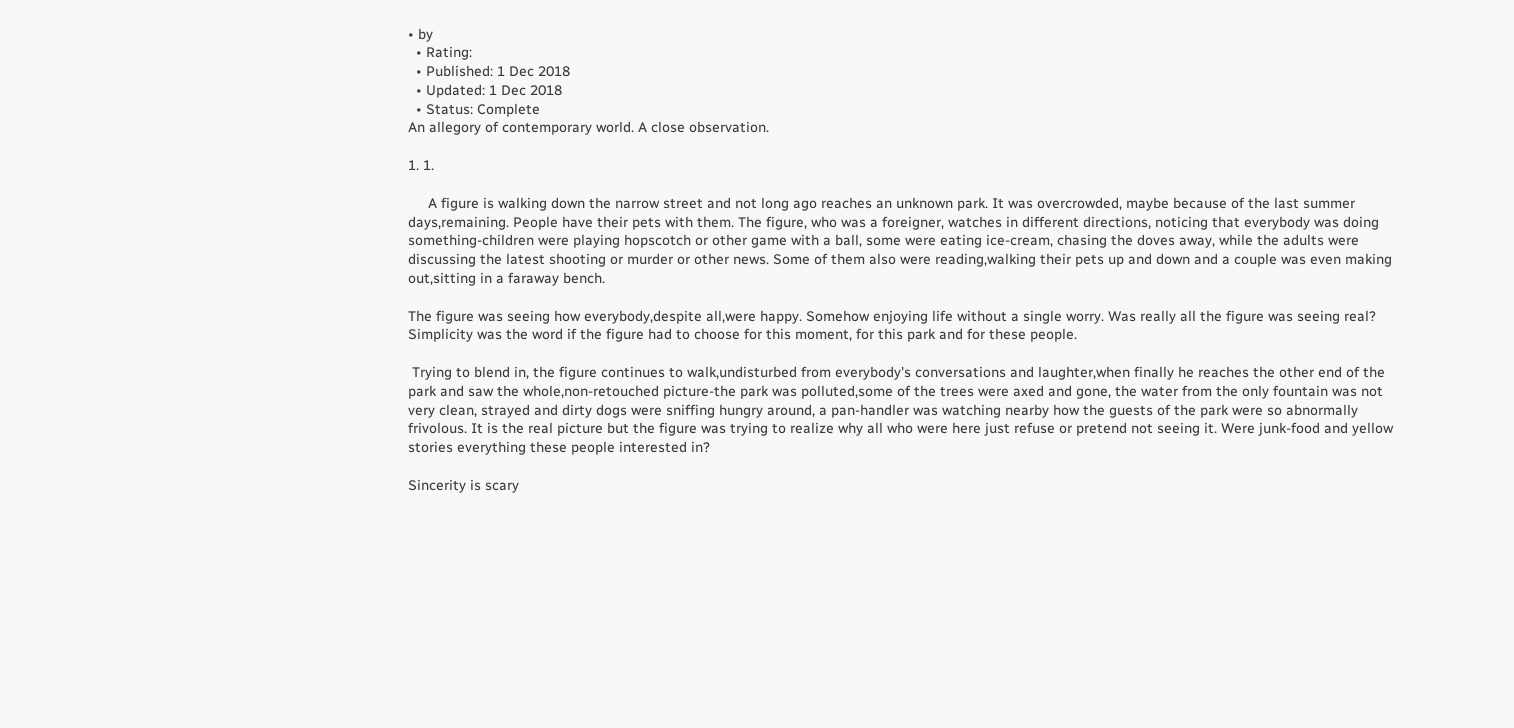• by
  • Rating:
  • Published: 1 Dec 2018
  • Updated: 1 Dec 2018
  • Status: Complete
An allegory of contemporary world. A close observation.

1. 1.

     A figure is walking down the narrow street and not long ago reaches an unknown park. It was overcrowded, maybe because of the last summer days,remaining. People have their pets with them. The figure, who was a foreigner, watches in different directions, noticing that everybody was doing something-children were playing hopscotch or other game with a ball, some were eating ice-cream, chasing the doves away, while the adults were discussing the latest shooting or murder or other news. Some of them also were reading,walking their pets up and down and a couple was even making out,sitting in a faraway bench.

The figure was seeing how everybody,despite all,were happy. Somehow enjoying life without a single worry. Was really all the figure was seeing real? Simplicity was the word if the figure had to choose for this moment, for this park and for these people.

 Trying to blend in, the figure continues to walk,undisturbed from everybody's conversations and laughter,when finally he reaches the other end of the park and saw the whole,non-retouched picture-the park was polluted,some of the trees were axed and gone, the water from the only fountain was not very clean, strayed and dirty dogs were sniffing hungry around, a pan-handler was watching nearby how the guests of the park were so abnormally frivolous. It is the real picture but the figure was trying to realize why all who were here just refuse or pretend not seeing it. Were junk-food and yellow stories everything these people interested in?

Sincerity is scary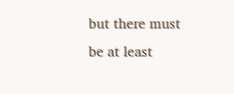but there must be at least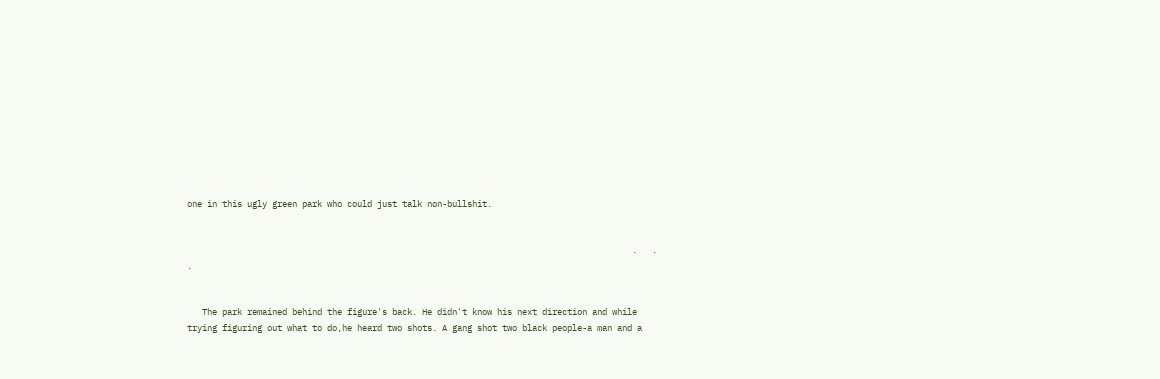one in this ugly green park who could just talk non-bullshit.


                                                                                         .   .   .


   The park remained behind the figure's back. He didn't know his next direction and while trying figuring out what to do,he heard two shots. A gang shot two black people-a man and a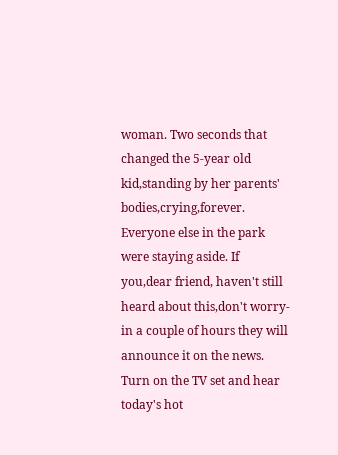woman. Two seconds that changed the 5-year old kid,standing by her parents' bodies,crying,forever. Everyone else in the park were staying aside. If you,dear friend, haven't still heard about this,don't worry-in a couple of hours they will announce it on the news. Turn on the TV set and hear today's hot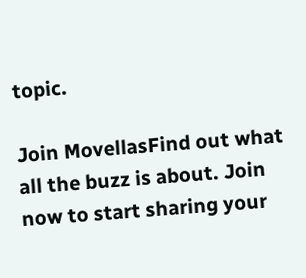topic.

Join MovellasFind out what all the buzz is about. Join now to start sharing your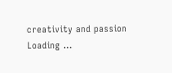creativity and passion
Loading ...